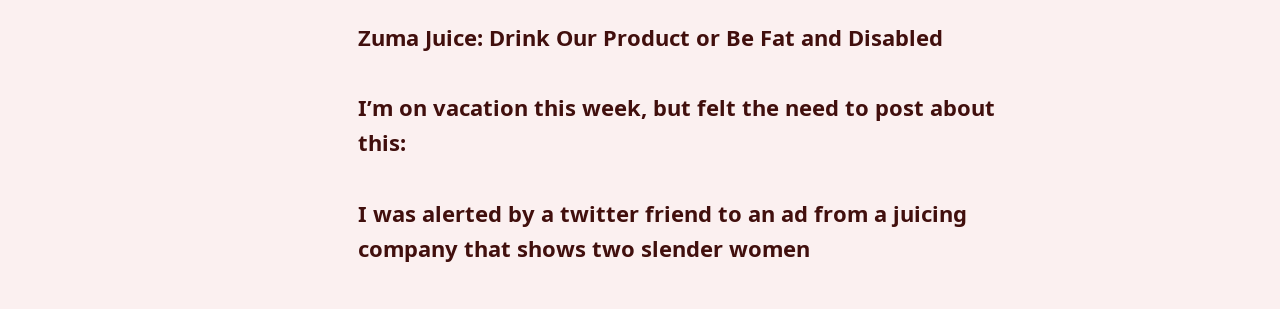Zuma Juice: Drink Our Product or Be Fat and Disabled

I’m on vacation this week, but felt the need to post about this:

I was alerted by a twitter friend to an ad from a juicing company that shows two slender women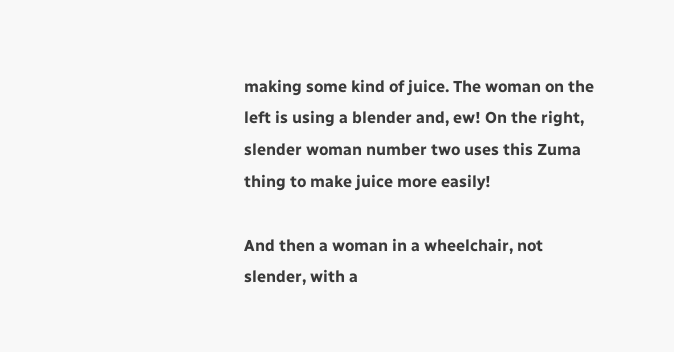making some kind of juice. The woman on the left is using a blender and, ew! On the right, slender woman number two uses this Zuma thing to make juice more easily!

And then a woman in a wheelchair, not slender, with a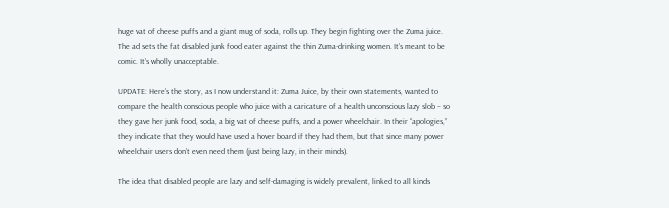huge vat of cheese puffs and a giant mug of soda, rolls up. They begin fighting over the Zuma juice. The ad sets the fat disabled junk food eater against the thin Zuma-drinking women. It’s meant to be comic. It’s wholly unacceptable.

UPDATE: Here’s the story, as I now understand it: Zuma Juice, by their own statements, wanted to compare the health conscious people who juice with a caricature of a health unconscious lazy slob – so they gave her junk food, soda, a big vat of cheese puffs, and a power wheelchair. In their “apologies,” they indicate that they would have used a hover board if they had them, but that since many power wheelchair users don’t even need them (just being lazy, in their minds).

The idea that disabled people are lazy and self-damaging is widely prevalent, linked to all kinds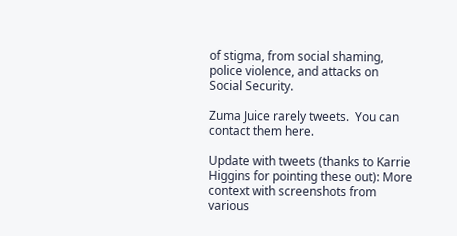of stigma, from social shaming, police violence, and attacks on Social Security.

Zuma Juice rarely tweets.  You can contact them here.

Update with tweets (thanks to Karrie Higgins for pointing these out): More context with screenshots from various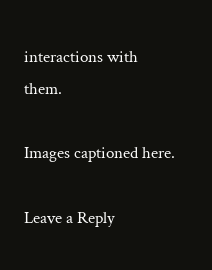interactions with them.

Images captioned here.

Leave a Reply